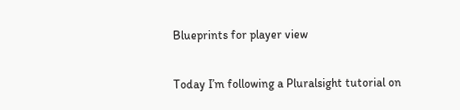Blueprints for player view


Today I’m following a Pluralsight tutorial on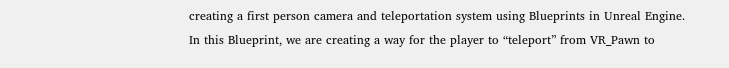creating a first person camera and teleportation system using Blueprints in Unreal Engine. In this Blueprint, we are creating a way for the player to “teleport” from VR_Pawn to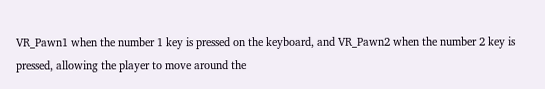VR_Pawn1 when the number 1 key is pressed on the keyboard, and VR_Pawn2 when the number 2 key is pressed, allowing the player to move around the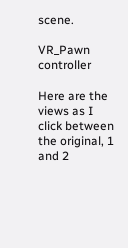scene.

VR_Pawn controller

Here are the views as I click between the original, 1 and 2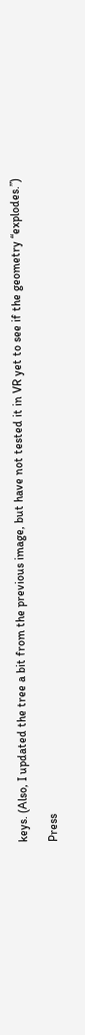keys. (Also, I updated the tree a bit from the previous image, but have not tested it in VR yet to see if the geometry “explodes.”)

Press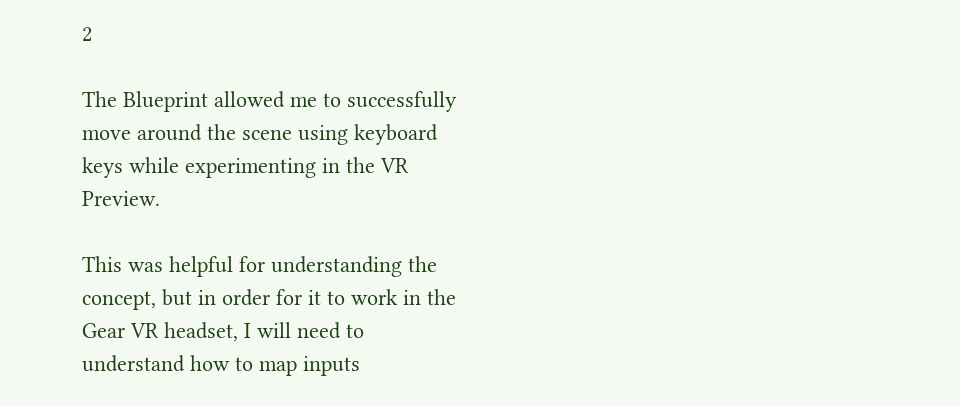2

The Blueprint allowed me to successfully move around the scene using keyboard keys while experimenting in the VR Preview.

This was helpful for understanding the concept, but in order for it to work in the Gear VR headset, I will need to understand how to map inputs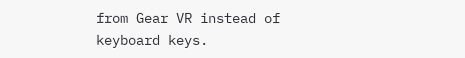from Gear VR instead of keyboard keys.